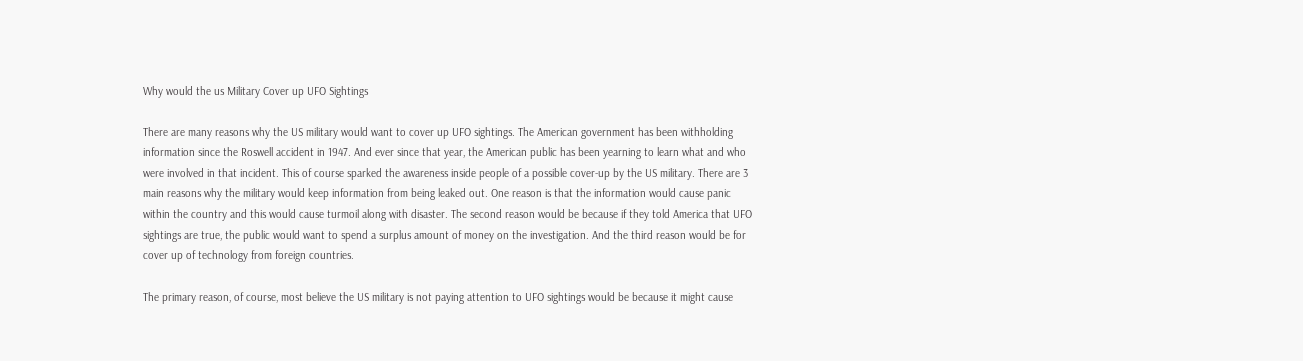Why would the us Military Cover up UFO Sightings

There are many reasons why the US military would want to cover up UFO sightings. The American government has been withholding information since the Roswell accident in 1947. And ever since that year, the American public has been yearning to learn what and who were involved in that incident. This of course sparked the awareness inside people of a possible cover-up by the US military. There are 3 main reasons why the military would keep information from being leaked out. One reason is that the information would cause panic within the country and this would cause turmoil along with disaster. The second reason would be because if they told America that UFO sightings are true, the public would want to spend a surplus amount of money on the investigation. And the third reason would be for cover up of technology from foreign countries.

The primary reason, of course, most believe the US military is not paying attention to UFO sightings would be because it might cause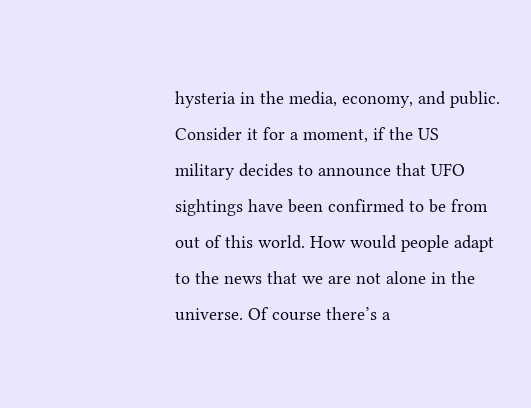hysteria in the media, economy, and public. Consider it for a moment, if the US military decides to announce that UFO sightings have been confirmed to be from out of this world. How would people adapt to the news that we are not alone in the universe. Of course there’s a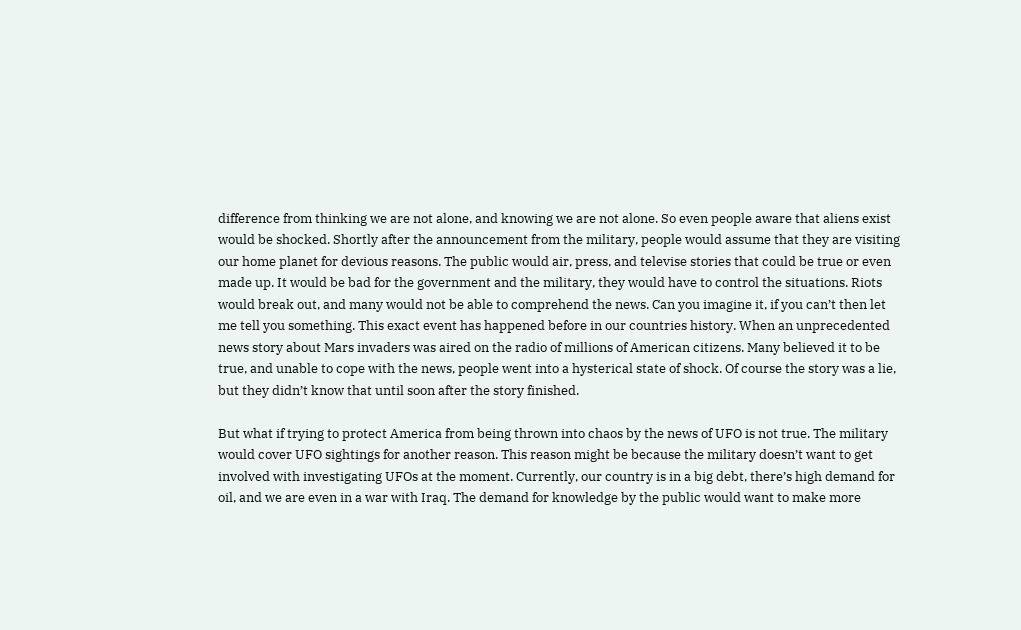difference from thinking we are not alone, and knowing we are not alone. So even people aware that aliens exist would be shocked. Shortly after the announcement from the military, people would assume that they are visiting our home planet for devious reasons. The public would air, press, and televise stories that could be true or even made up. It would be bad for the government and the military, they would have to control the situations. Riots would break out, and many would not be able to comprehend the news. Can you imagine it, if you can’t then let me tell you something. This exact event has happened before in our countries history. When an unprecedented news story about Mars invaders was aired on the radio of millions of American citizens. Many believed it to be true, and unable to cope with the news, people went into a hysterical state of shock. Of course the story was a lie, but they didn’t know that until soon after the story finished.

But what if trying to protect America from being thrown into chaos by the news of UFO is not true. The military would cover UFO sightings for another reason. This reason might be because the military doesn’t want to get involved with investigating UFOs at the moment. Currently, our country is in a big debt, there’s high demand for oil, and we are even in a war with Iraq. The demand for knowledge by the public would want to make more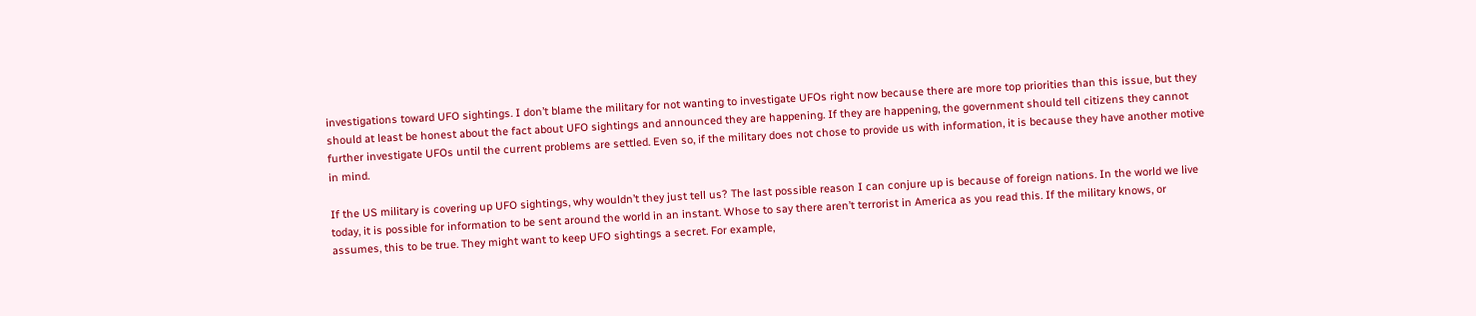investigations toward UFO sightings. I don’t blame the military for not wanting to investigate UFOs right now because there are more top priorities than this issue, but they should at least be honest about the fact about UFO sightings and announced they are happening. If they are happening, the government should tell citizens they cannot further investigate UFOs until the current problems are settled. Even so, if the military does not chose to provide us with information, it is because they have another motive in mind.

If the US military is covering up UFO sightings, why wouldn’t they just tell us? The last possible reason I can conjure up is because of foreign nations. In the world we live today, it is possible for information to be sent around the world in an instant. Whose to say there aren’t terrorist in America as you read this. If the military knows, or assumes, this to be true. They might want to keep UFO sightings a secret. For example,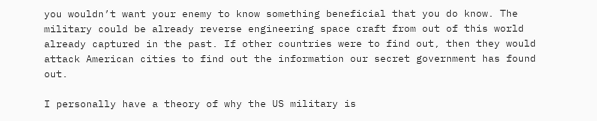you wouldn’t want your enemy to know something beneficial that you do know. The military could be already reverse engineering space craft from out of this world already captured in the past. If other countries were to find out, then they would attack American cities to find out the information our secret government has found out.

I personally have a theory of why the US military is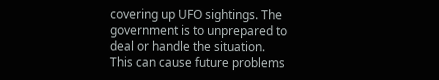covering up UFO sightings. The government is to unprepared to deal or handle the situation. This can cause future problems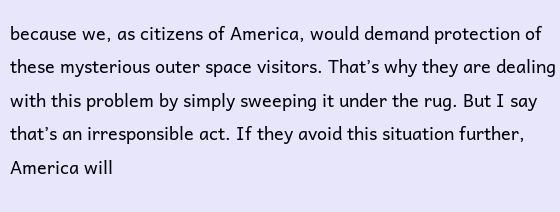because we, as citizens of America, would demand protection of these mysterious outer space visitors. That’s why they are dealing with this problem by simply sweeping it under the rug. But I say that’s an irresponsible act. If they avoid this situation further, America will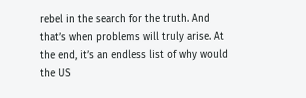rebel in the search for the truth. And that’s when problems will truly arise. At the end, it’s an endless list of why would the US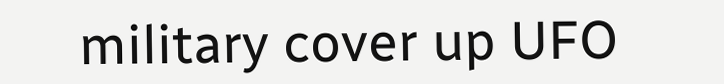military cover up UFO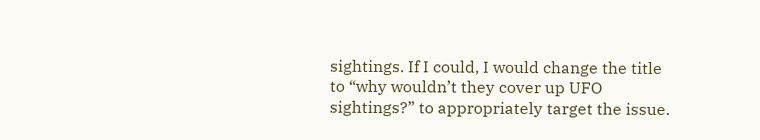sightings. If I could, I would change the title to “why wouldn’t they cover up UFO sightings?” to appropriately target the issue.